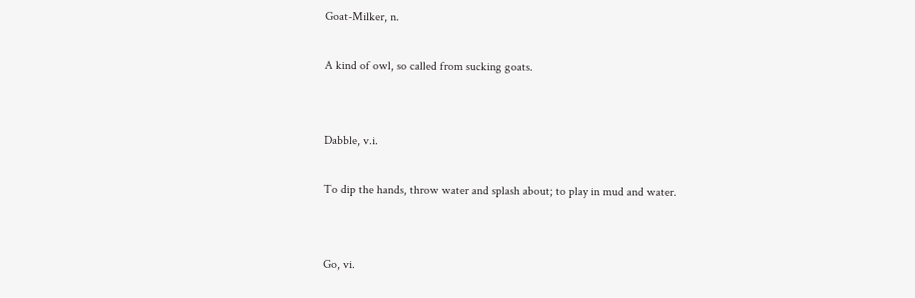Goat-Milker, n.

A kind of owl, so called from sucking goats.


Dabble, v.i.

To dip the hands, throw water and splash about; to play in mud and water.


Go, vi.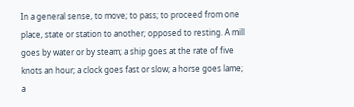In a general sense, to move; to pass; to proceed from one place, state or station to another; opposed to resting. A mill goes by water or by steam; a ship goes at the rate of five knots an hour; a clock goes fast or slow; a horse goes lame; a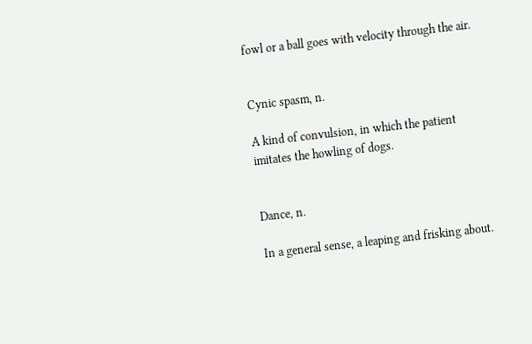fowl or a ball goes with velocity through the air.


Cynic spasm, n.

A kind of convulsion, in which the patient imitates the howling of dogs.


Dance, n.

In a general sense, a leaping and frisking about.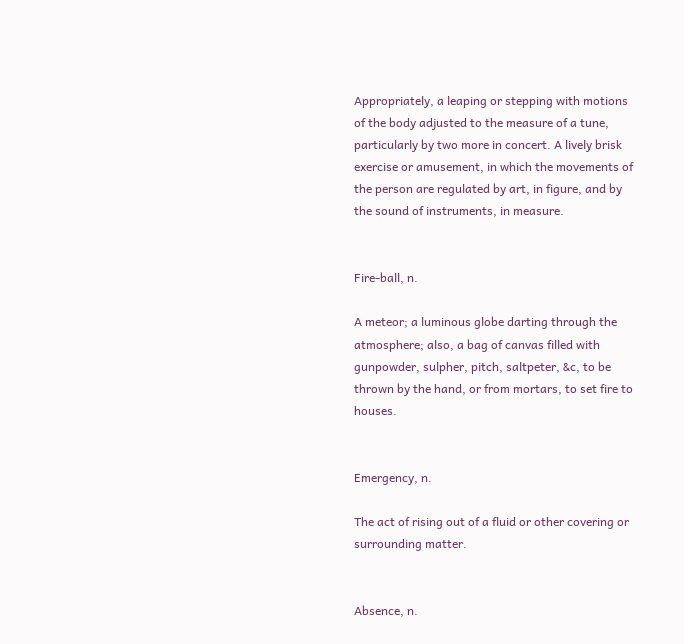Appropriately, a leaping or stepping with motions of the body adjusted to the measure of a tune, particularly by two more in concert. A lively brisk exercise or amusement, in which the movements of the person are regulated by art, in figure, and by the sound of instruments, in measure.


Fire-ball, n.

A meteor; a luminous globe darting through the atmosphere; also, a bag of canvas filled with gunpowder, sulpher, pitch, saltpeter, &c, to be thrown by the hand, or from mortars, to set fire to houses.


Emergency, n.

The act of rising out of a fluid or other covering or surrounding matter.


Absence, n.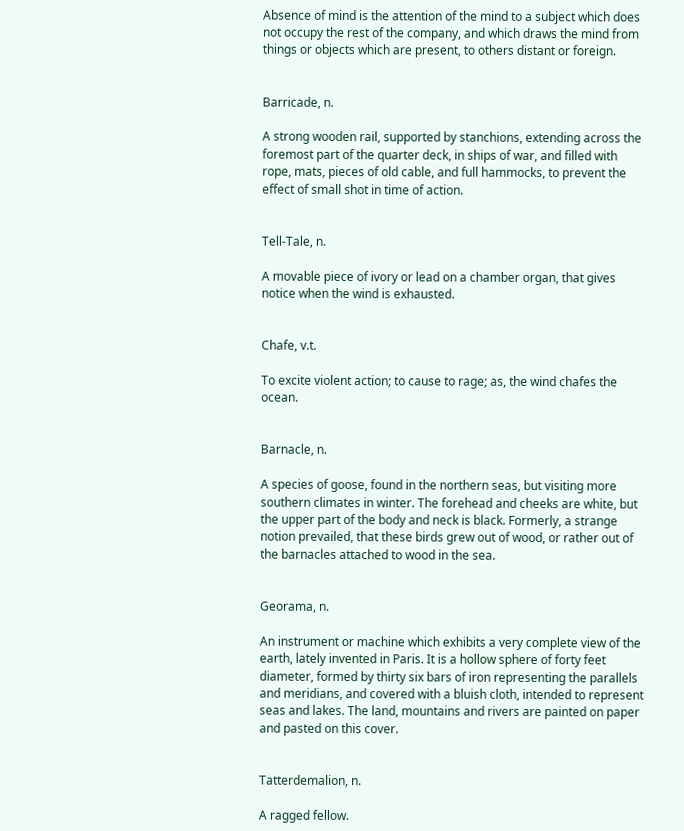Absence of mind is the attention of the mind to a subject which does not occupy the rest of the company, and which draws the mind from things or objects which are present, to others distant or foreign.


Barricade, n.

A strong wooden rail, supported by stanchions, extending across the foremost part of the quarter deck, in ships of war, and filled with rope, mats, pieces of old cable, and full hammocks, to prevent the effect of small shot in time of action.


Tell-Tale, n.

A movable piece of ivory or lead on a chamber organ, that gives notice when the wind is exhausted.


Chafe, v.t.

To excite violent action; to cause to rage; as, the wind chafes the ocean.


Barnacle, n.

A species of goose, found in the northern seas, but visiting more southern climates in winter. The forehead and cheeks are white, but the upper part of the body and neck is black. Formerly, a strange notion prevailed, that these birds grew out of wood, or rather out of the barnacles attached to wood in the sea.


Georama, n.

An instrument or machine which exhibits a very complete view of the earth, lately invented in Paris. It is a hollow sphere of forty feet diameter, formed by thirty six bars of iron representing the parallels and meridians, and covered with a bluish cloth, intended to represent seas and lakes. The land, mountains and rivers are painted on paper and pasted on this cover.


Tatterdemalion, n.

A ragged fellow.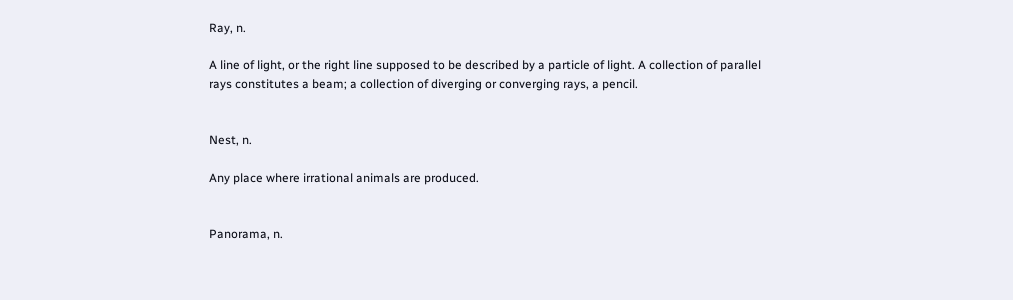Ray, n.

A line of light, or the right line supposed to be described by a particle of light. A collection of parallel rays constitutes a beam; a collection of diverging or converging rays, a pencil.


Nest, n.

Any place where irrational animals are produced.


Panorama, n.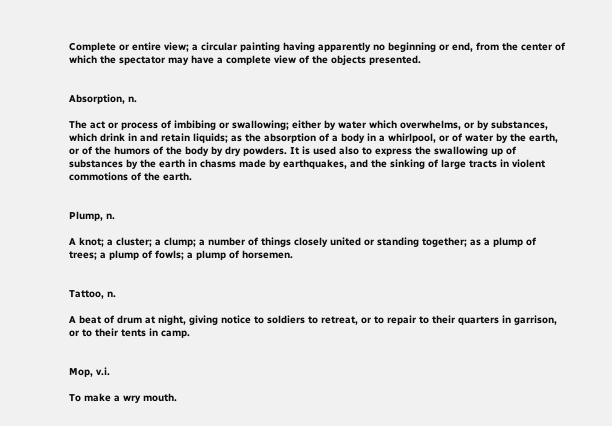Complete or entire view; a circular painting having apparently no beginning or end, from the center of which the spectator may have a complete view of the objects presented.


Absorption, n.

The act or process of imbibing or swallowing; either by water which overwhelms, or by substances, which drink in and retain liquids; as the absorption of a body in a whirlpool, or of water by the earth, or of the humors of the body by dry powders. It is used also to express the swallowing up of substances by the earth in chasms made by earthquakes, and the sinking of large tracts in violent commotions of the earth.


Plump, n.

A knot; a cluster; a clump; a number of things closely united or standing together; as a plump of trees; a plump of fowls; a plump of horsemen.


Tattoo, n.

A beat of drum at night, giving notice to soldiers to retreat, or to repair to their quarters in garrison, or to their tents in camp.


Mop, v.i.

To make a wry mouth.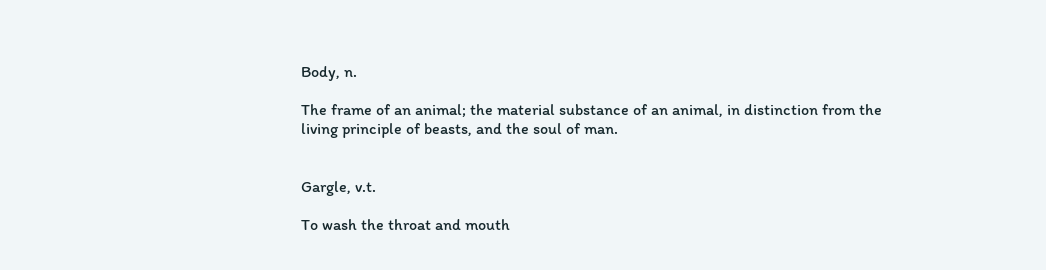Body, n.

The frame of an animal; the material substance of an animal, in distinction from the living principle of beasts, and the soul of man.


Gargle, v.t.

To wash the throat and mouth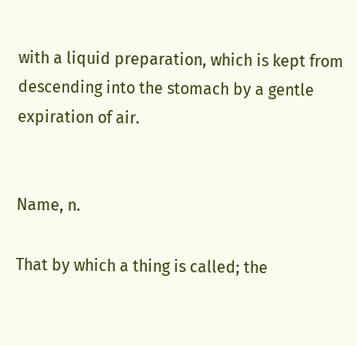with a liquid preparation, which is kept from descending into the stomach by a gentle expiration of air.


Name, n.

That by which a thing is called; the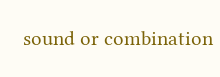sound or combination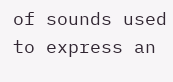of sounds used to express an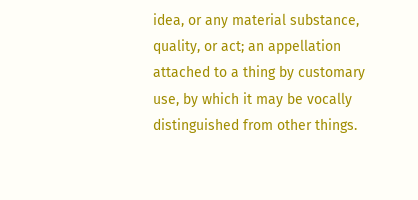idea, or any material substance, quality, or act; an appellation attached to a thing by customary use, by which it may be vocally distinguished from other things.